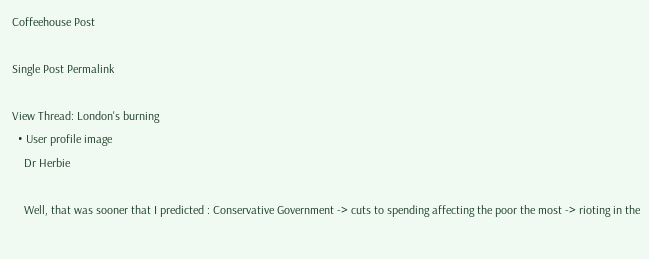Coffeehouse Post

Single Post Permalink

View Thread: London's burning
  • User profile image
    Dr Herbie

    Well, that was sooner that I predicted : Conservative Government -> cuts to spending affecting the poor the most -> rioting in the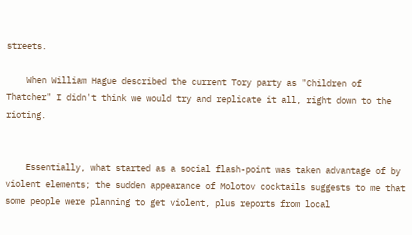streets.

    When William Hague described the current Tory party as "Children of Thatcher" I didn't think we would try and replicate it all, right down to the rioting.


    Essentially, what started as a social flash-point was taken advantage of by violent elements; the sudden appearance of Molotov cocktails suggests to me that some people were planning to get violent, plus reports from local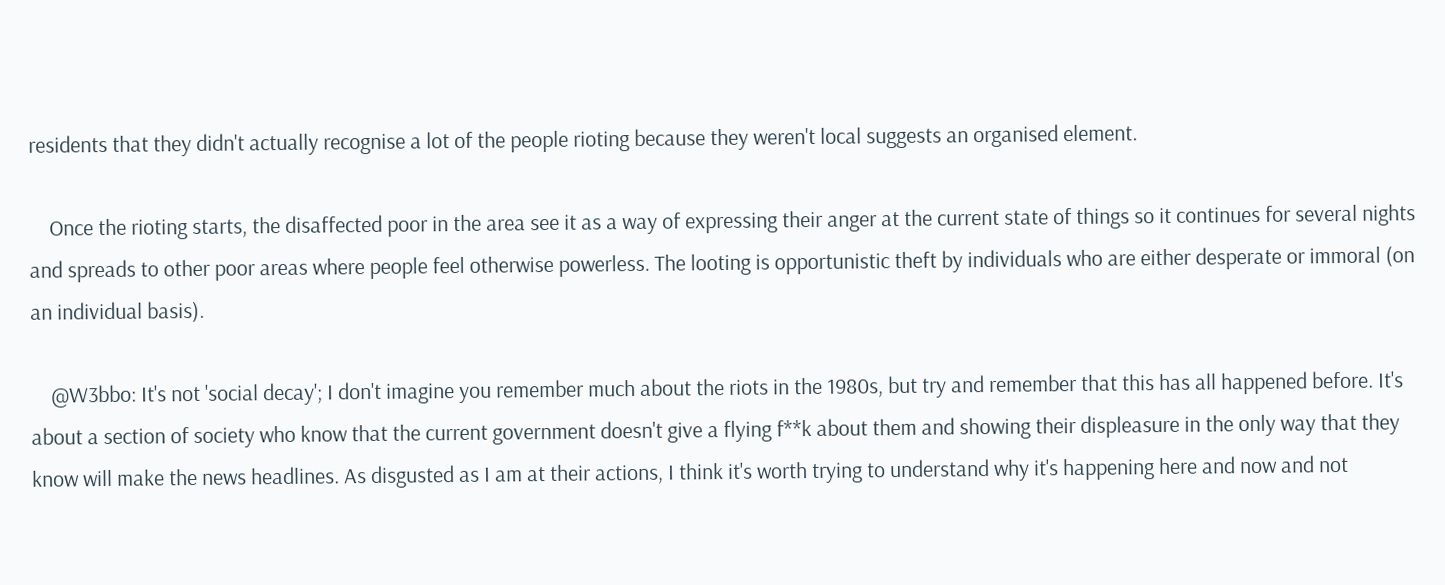residents that they didn't actually recognise a lot of the people rioting because they weren't local suggests an organised element.

    Once the rioting starts, the disaffected poor in the area see it as a way of expressing their anger at the current state of things so it continues for several nights and spreads to other poor areas where people feel otherwise powerless. The looting is opportunistic theft by individuals who are either desperate or immoral (on an individual basis).

    @W3bbo: It's not 'social decay'; I don't imagine you remember much about the riots in the 1980s, but try and remember that this has all happened before. It's about a section of society who know that the current government doesn't give a flying f**k about them and showing their displeasure in the only way that they know will make the news headlines. As disgusted as I am at their actions, I think it's worth trying to understand why it's happening here and now and not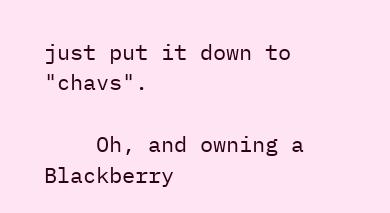just put it down to "chavs".

    Oh, and owning a Blackberry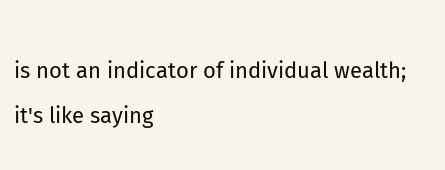is not an indicator of individual wealth; it's like saying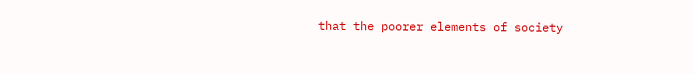that the poorer elements of society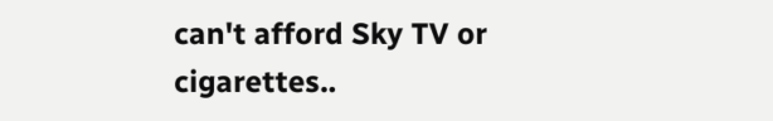can't afford Sky TV or cigarettes..